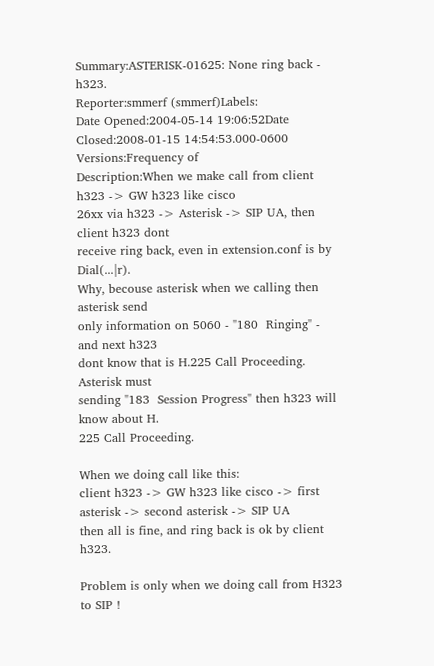Summary:ASTERISK-01625: None ring back - h323.
Reporter:smmerf (smmerf)Labels:
Date Opened:2004-05-14 19:06:52Date Closed:2008-01-15 14:54:53.000-0600
Versions:Frequency of
Description:When we make call from client h323 -> GW h323 like cisco
26xx via h323 -> Asterisk -> SIP UA, then client h323 dont
receive ring back, even in extension.conf is by Dial(...|r).
Why, becouse asterisk when we calling then asterisk send
only information on 5060 - "180  Ringing" - and next h323
dont know that is H.225 Call Proceeding. Asterisk must
sending "183  Session Progress" then h323 will know about H.
225 Call Proceeding.

When we doing call like this:
client h323 -> GW h323 like cisco -> first asterisk -> second asterisk -> SIP UA
then all is fine, and ring back is ok by client h323.

Problem is only when we doing call from H323 to SIP !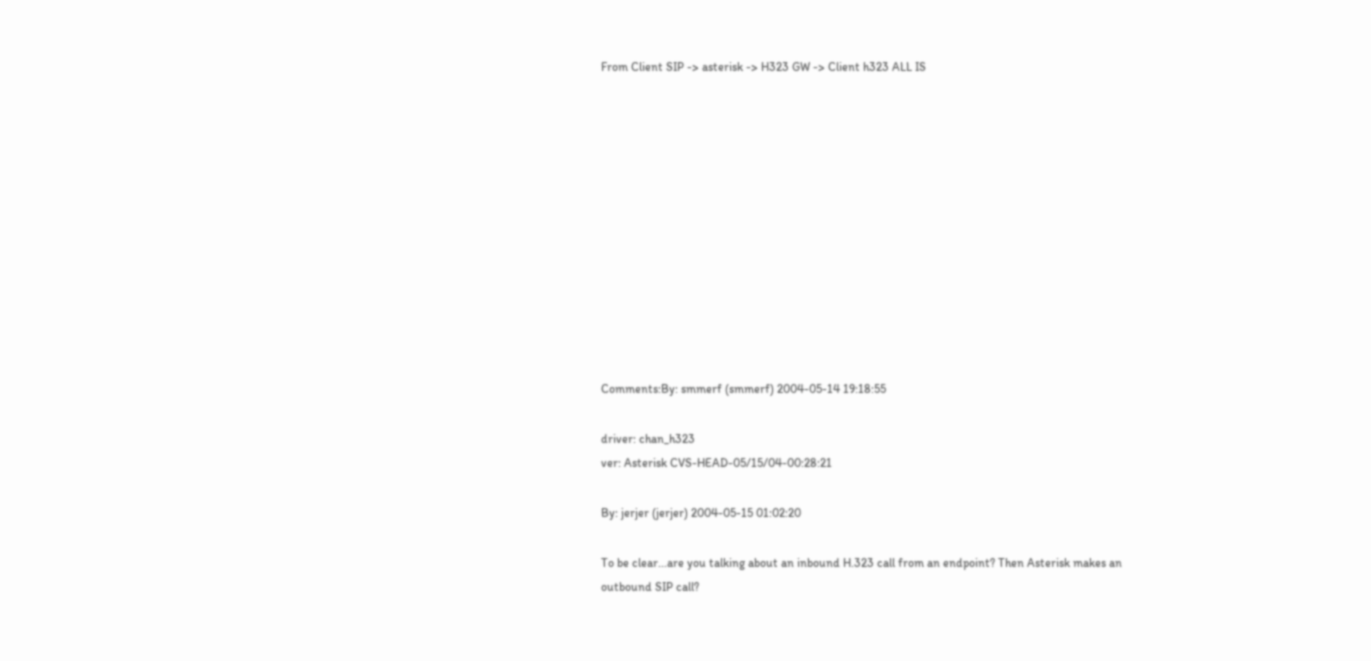From Client SIP -> asterisk -> H323 GW -> Client h323 ALL IS












Comments:By: smmerf (smmerf) 2004-05-14 19:18:55

driver: chan_h323
ver: Asterisk CVS-HEAD-05/15/04-00:28:21

By: jerjer (jerjer) 2004-05-15 01:02:20

To be clear...are you talking about an inbound H.323 call from an endpoint? Then Asterisk makes an outbound SIP call?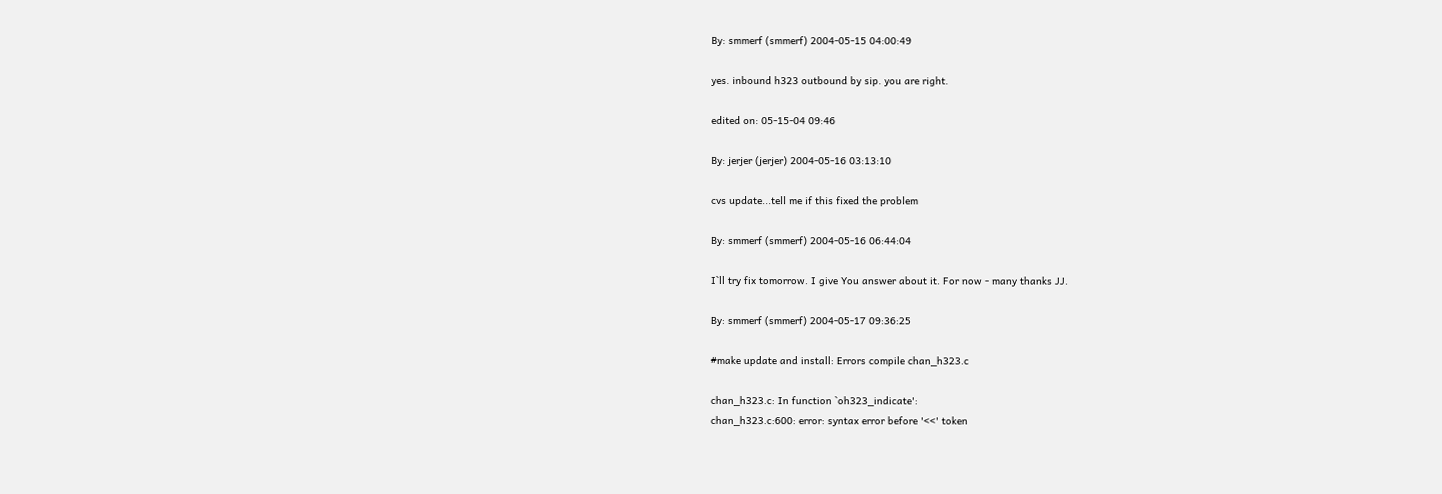By: smmerf (smmerf) 2004-05-15 04:00:49

yes. inbound h323 outbound by sip. you are right.

edited on: 05-15-04 09:46

By: jerjer (jerjer) 2004-05-16 03:13:10

cvs update...tell me if this fixed the problem

By: smmerf (smmerf) 2004-05-16 06:44:04

I`ll try fix tomorrow. I give You answer about it. For now - many thanks JJ.

By: smmerf (smmerf) 2004-05-17 09:36:25

#make update and install: Errors compile chan_h323.c

chan_h323.c: In function `oh323_indicate':
chan_h323.c:600: error: syntax error before '<<' token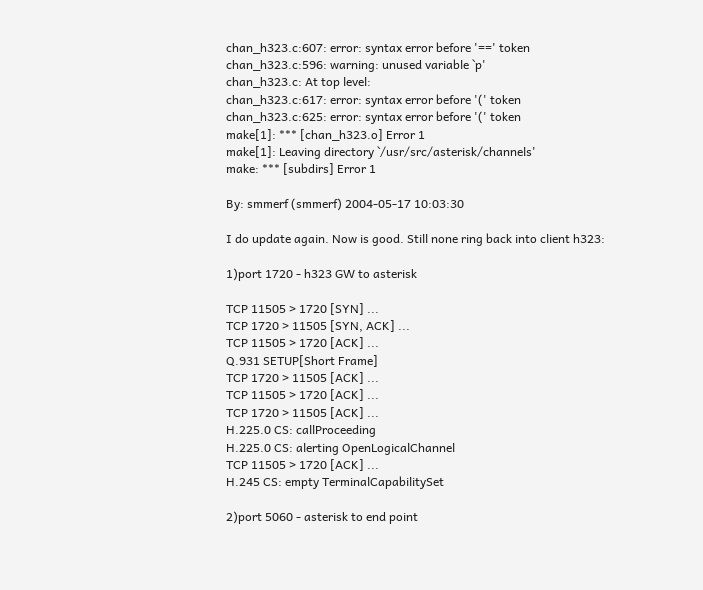chan_h323.c:607: error: syntax error before '==' token
chan_h323.c:596: warning: unused variable `p'
chan_h323.c: At top level:
chan_h323.c:617: error: syntax error before '(' token
chan_h323.c:625: error: syntax error before '(' token
make[1]: *** [chan_h323.o] Error 1
make[1]: Leaving directory `/usr/src/asterisk/channels'
make: *** [subdirs] Error 1

By: smmerf (smmerf) 2004-05-17 10:03:30

I do update again. Now is good. Still none ring back into client h323:

1)port 1720 - h323 GW to asterisk

TCP 11505 > 1720 [SYN] ...
TCP 1720 > 11505 [SYN, ACK] ...
TCP 11505 > 1720 [ACK] ...
Q.931 SETUP[Short Frame]
TCP 1720 > 11505 [ACK] ...
TCP 11505 > 1720 [ACK] ...
TCP 1720 > 11505 [ACK] ...
H.225.0 CS: callProceeding
H.225.0 CS: alerting OpenLogicalChannel
TCP 11505 > 1720 [ACK] ...
H.245 CS: empty TerminalCapabilitySet

2)port 5060 - asterisk to end point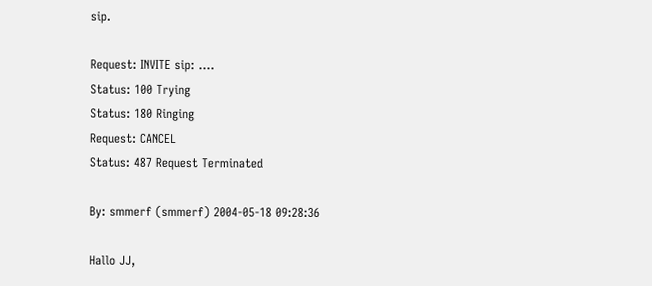sip.

Request: INVITE sip: ....
Status: 100 Trying
Status: 180 Ringing
Request: CANCEL
Status: 487 Request Terminated

By: smmerf (smmerf) 2004-05-18 09:28:36

Hallo JJ,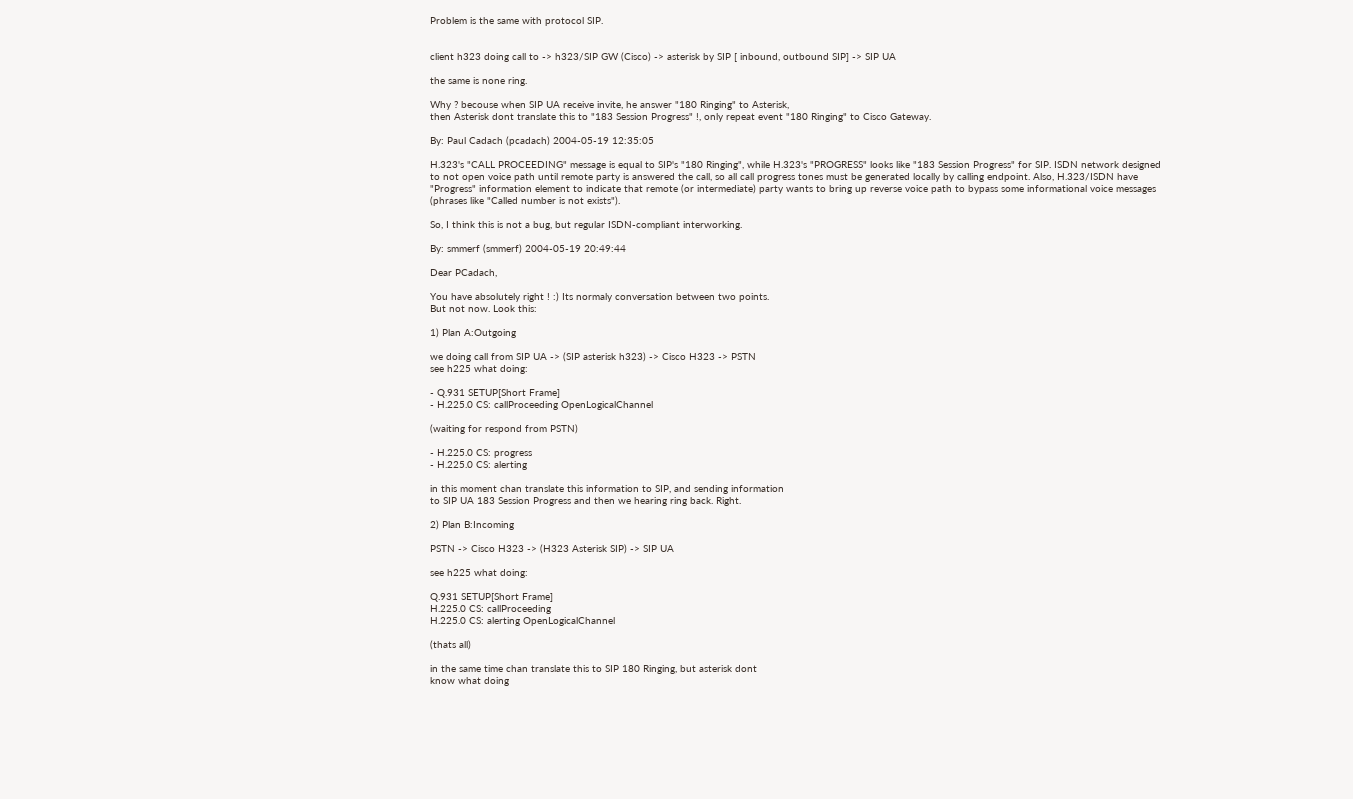Problem is the same with protocol SIP.


client h323 doing call to -> h323/SIP GW (Cisco) -> asterisk by SIP [ inbound, outbound SIP] -> SIP UA

the same is none ring.

Why ? becouse when SIP UA receive invite, he answer "180 Ringing" to Asterisk,
then Asterisk dont translate this to "183 Session Progress" !, only repeat event "180 Ringing" to Cisco Gateway.

By: Paul Cadach (pcadach) 2004-05-19 12:35:05

H.323's "CALL PROCEEDING" message is equal to SIP's "180 Ringing", while H.323's "PROGRESS" looks like "183 Session Progress" for SIP. ISDN network designed to not open voice path until remote party is answered the call, so all call progress tones must be generated locally by calling endpoint. Also, H.323/ISDN have "Progress" information element to indicate that remote (or intermediate) party wants to bring up reverse voice path to bypass some informational voice messages (phrases like "Called number is not exists").

So, I think this is not a bug, but regular ISDN-compliant interworking.

By: smmerf (smmerf) 2004-05-19 20:49:44

Dear PCadach,

You have absolutely right ! :) Its normaly conversation between two points.
But not now. Look this:

1) Plan A:Outgoing

we doing call from SIP UA -> (SIP asterisk h323) -> Cisco H323 -> PSTN
see h225 what doing:

- Q.931 SETUP[Short Frame]
- H.225.0 CS: callProceeding OpenLogicalChannel

(waiting for respond from PSTN)

- H.225.0 CS: progress
- H.225.0 CS: alerting

in this moment chan translate this information to SIP, and sending information
to SIP UA 183 Session Progress and then we hearing ring back. Right.

2) Plan B:Incoming

PSTN -> Cisco H323 -> (H323 Asterisk SIP) -> SIP UA

see h225 what doing:

Q.931 SETUP[Short Frame]
H.225.0 CS: callProceeding
H.225.0 CS: alerting OpenLogicalChannel

(thats all)

in the same time chan translate this to SIP 180 Ringing, but asterisk dont
know what doing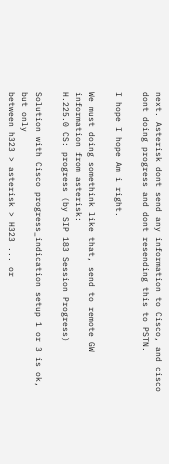next. Asterisk dont send any information to Cisco, and cisco
dont doing progress and dont resending this to PSTN.

I hope I hope Am i right.

We must doing somethink like that, send to remote GW information from asterisk:
H.225.0 CS: progress (by SIP 183 Session Progress)

Solution with Cisco progress_indication setup 1 or 3 is ok, but only
between h323 > asterisk > H323 ... or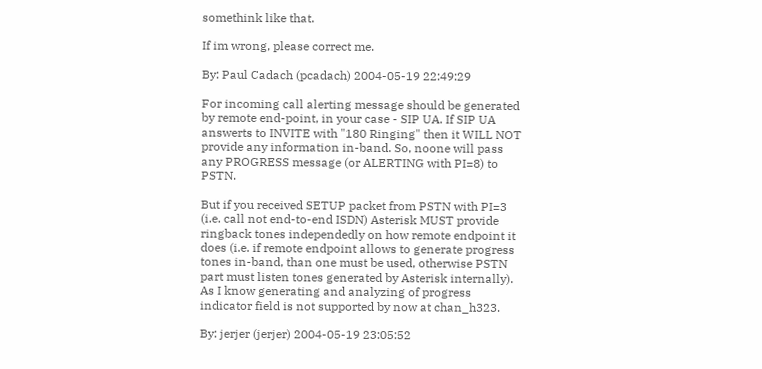somethink like that.

If im wrong, please correct me.

By: Paul Cadach (pcadach) 2004-05-19 22:49:29

For incoming call alerting message should be generated by remote end-point, in your case - SIP UA. If SIP UA answerts to INVITE with "180 Ringing" then it WILL NOT provide any information in-band. So, noone will pass any PROGRESS message (or ALERTING with PI=8) to PSTN.

But if you received SETUP packet from PSTN with PI=3 (i.e. call not end-to-end ISDN) Asterisk MUST provide ringback tones independedly on how remote endpoint it does (i.e. if remote endpoint allows to generate progress tones in-band, than one must be used, otherwise PSTN part must listen tones generated by Asterisk internally). As I know generating and analyzing of progress indicator field is not supported by now at chan_h323.

By: jerjer (jerjer) 2004-05-19 23:05:52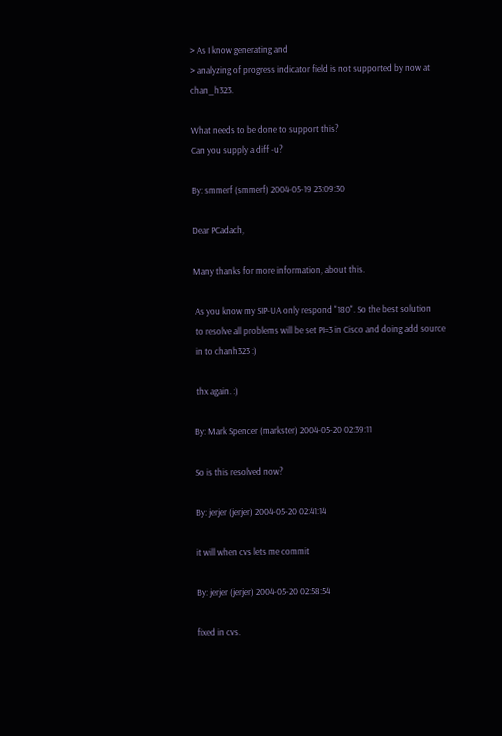> As I know generating and
> analyzing of progress indicator field is not supported by now at chan_h323.

What needs to be done to support this?
Can you supply a diff -u?

By: smmerf (smmerf) 2004-05-19 23:09:30

Dear PCadach,

Many thanks for more information, about this.

 As you know my SIP-UA only respond "180". So the best solution
 to resolve all problems will be set PI=3 in Cisco and doing add source
 in to chanh323 :)

 thx again. :)

By: Mark Spencer (markster) 2004-05-20 02:39:11

So is this resolved now?

By: jerjer (jerjer) 2004-05-20 02:41:14

it will when cvs lets me commit

By: jerjer (jerjer) 2004-05-20 02:58:54

fixed in cvs.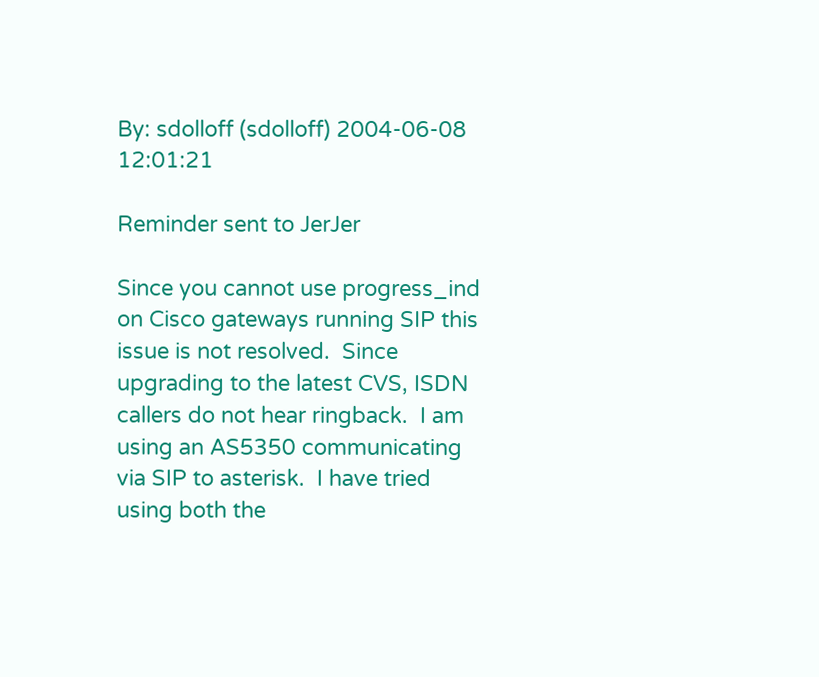By: sdolloff (sdolloff) 2004-06-08 12:01:21

Reminder sent to JerJer

Since you cannot use progress_ind on Cisco gateways running SIP this issue is not resolved.  Since upgrading to the latest CVS, ISDN callers do not hear ringback.  I am using an AS5350 communicating via SIP to asterisk.  I have tried using both the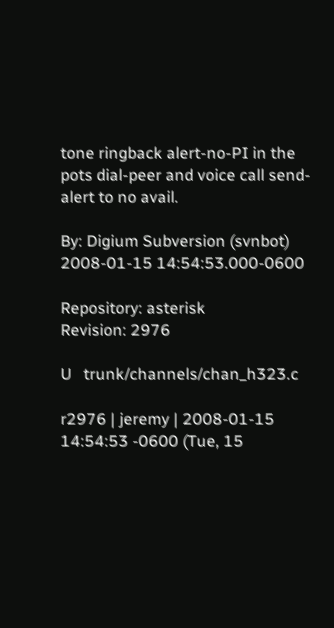tone ringback alert-no-PI in the pots dial-peer and voice call send-alert to no avail.

By: Digium Subversion (svnbot) 2008-01-15 14:54:53.000-0600

Repository: asterisk
Revision: 2976

U   trunk/channels/chan_h323.c

r2976 | jeremy | 2008-01-15 14:54:53 -0600 (Tue, 15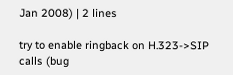Jan 2008) | 2 lines

try to enable ringback on H.323->SIP calls (bug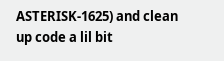ASTERISK-1625) and clean up code a lil bit